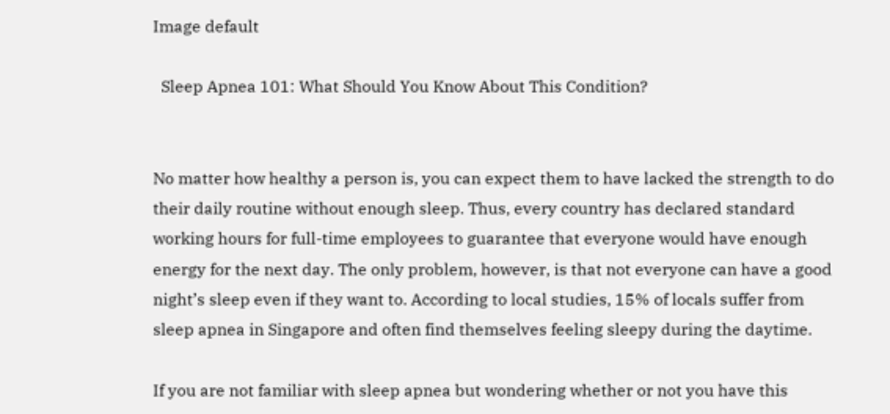Image default

  Sleep Apnea 101: What Should You Know About This Condition?


No matter how healthy a person is, you can expect them to have lacked the strength to do their daily routine without enough sleep. Thus, every country has declared standard working hours for full-time employees to guarantee that everyone would have enough energy for the next day. The only problem, however, is that not everyone can have a good night’s sleep even if they want to. According to local studies, 15% of locals suffer from sleep apnea in Singapore and often find themselves feeling sleepy during the daytime.

If you are not familiar with sleep apnea but wondering whether or not you have this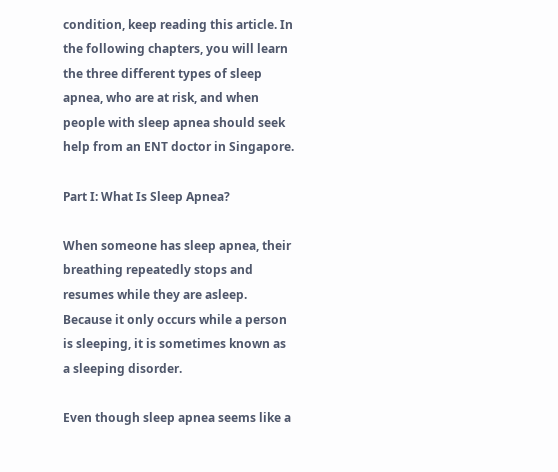condition, keep reading this article. In the following chapters, you will learn the three different types of sleep apnea, who are at risk, and when people with sleep apnea should seek help from an ENT doctor in Singapore.

Part I: What Is Sleep Apnea?

When someone has sleep apnea, their breathing repeatedly stops and resumes while they are asleep. Because it only occurs while a person is sleeping, it is sometimes known as a sleeping disorder.

Even though sleep apnea seems like a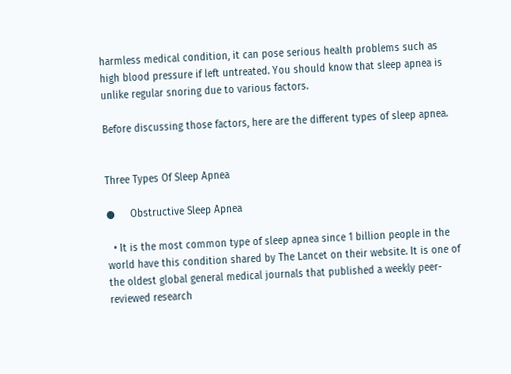harmless medical condition, it can pose serious health problems such as high blood pressure if left untreated. You should know that sleep apnea is unlike regular snoring due to various factors.

Before discussing those factors, here are the different types of sleep apnea.


Three Types Of Sleep Apnea

●     Obstructive Sleep Apnea

  • It is the most common type of sleep apnea since 1 billion people in the world have this condition shared by The Lancet on their website. It is one of the oldest global general medical journals that published a weekly peer-reviewed research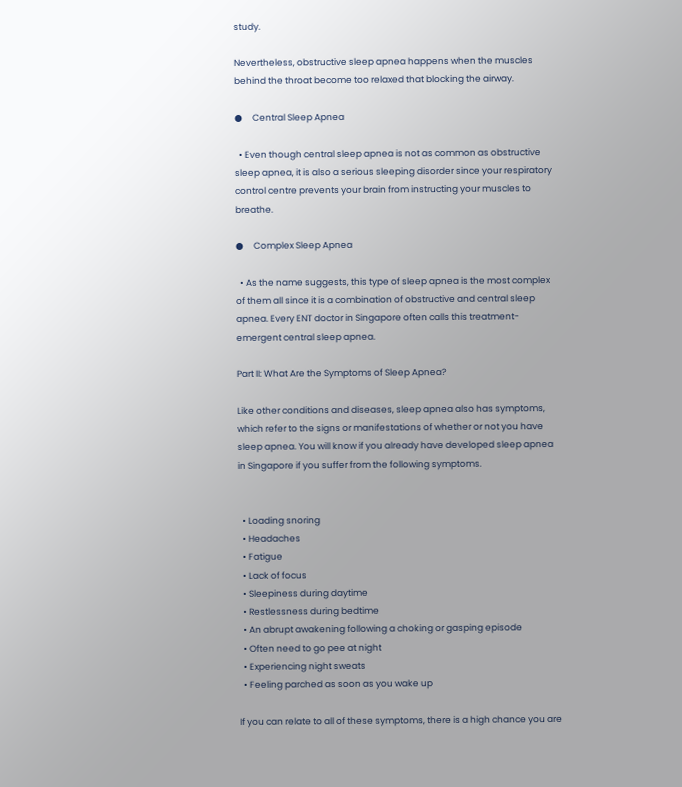study.

Nevertheless, obstructive sleep apnea happens when the muscles behind the throat become too relaxed that blocking the airway.

●     Central Sleep Apnea

  • Even though central sleep apnea is not as common as obstructive sleep apnea, it is also a serious sleeping disorder since your respiratory control centre prevents your brain from instructing your muscles to breathe.

●     Complex Sleep Apnea

  • As the name suggests, this type of sleep apnea is the most complex of them all since it is a combination of obstructive and central sleep apnea. Every ENT doctor in Singapore often calls this treatment-emergent central sleep apnea.

Part II: What Are the Symptoms of Sleep Apnea?

Like other conditions and diseases, sleep apnea also has symptoms, which refer to the signs or manifestations of whether or not you have sleep apnea. You will know if you already have developed sleep apnea in Singapore if you suffer from the following symptoms.


  • Loading snoring
  • Headaches
  • Fatigue
  • Lack of focus
  • Sleepiness during daytime
  • Restlessness during bedtime
  • An abrupt awakening following a choking or gasping episode
  • Often need to go pee at night
  • Experiencing night sweats
  • Feeling parched as soon as you wake up

If you can relate to all of these symptoms, there is a high chance you are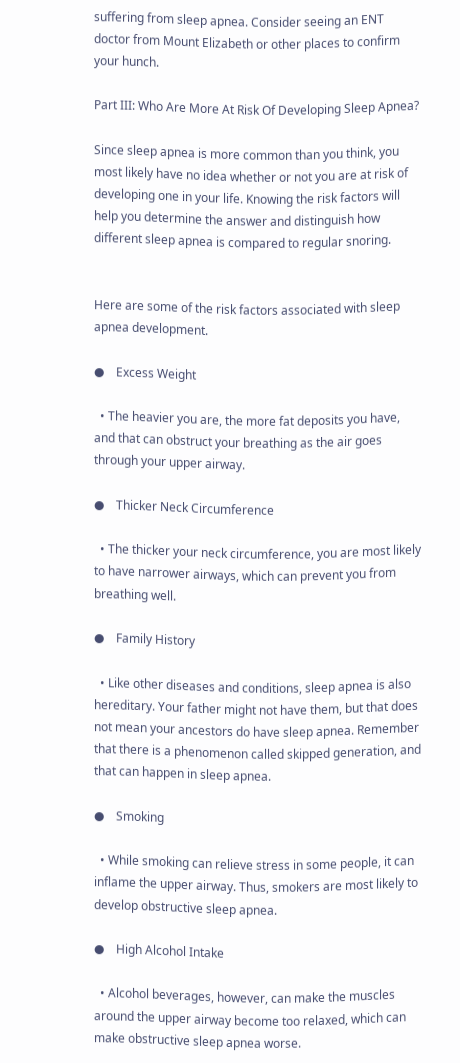suffering from sleep apnea. Consider seeing an ENT doctor from Mount Elizabeth or other places to confirm your hunch.

Part III: Who Are More At Risk Of Developing Sleep Apnea?

Since sleep apnea is more common than you think, you most likely have no idea whether or not you are at risk of developing one in your life. Knowing the risk factors will help you determine the answer and distinguish how different sleep apnea is compared to regular snoring.


Here are some of the risk factors associated with sleep apnea development.

●    Excess Weight

  • The heavier you are, the more fat deposits you have, and that can obstruct your breathing as the air goes through your upper airway.

●    Thicker Neck Circumference

  • The thicker your neck circumference, you are most likely to have narrower airways, which can prevent you from breathing well.

●    Family History

  • Like other diseases and conditions, sleep apnea is also hereditary. Your father might not have them, but that does not mean your ancestors do have sleep apnea. Remember that there is a phenomenon called skipped generation, and that can happen in sleep apnea.

●    Smoking

  • While smoking can relieve stress in some people, it can inflame the upper airway. Thus, smokers are most likely to develop obstructive sleep apnea.

●    High Alcohol Intake

  • Alcohol beverages, however, can make the muscles around the upper airway become too relaxed, which can make obstructive sleep apnea worse.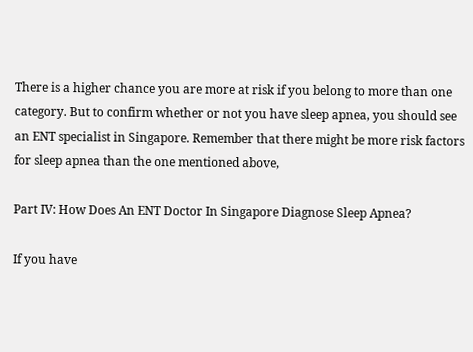There is a higher chance you are more at risk if you belong to more than one category. But to confirm whether or not you have sleep apnea, you should see an ENT specialist in Singapore. Remember that there might be more risk factors for sleep apnea than the one mentioned above,

Part IV: How Does An ENT Doctor In Singapore Diagnose Sleep Apnea?

If you have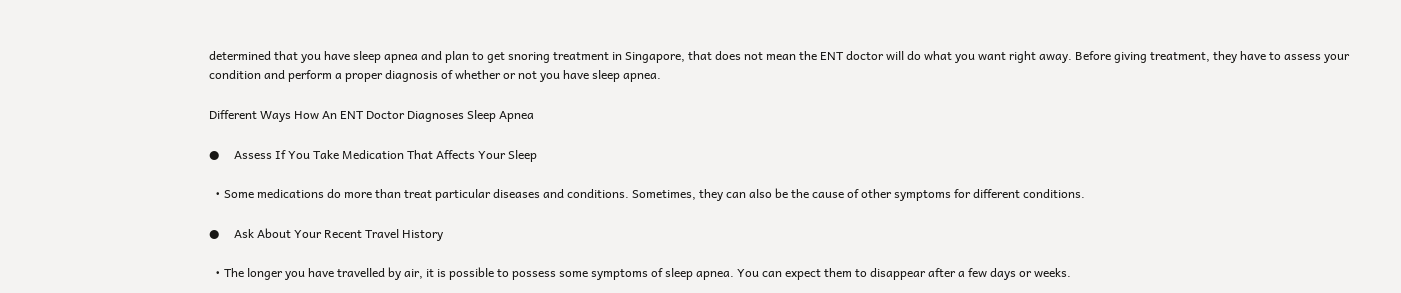determined that you have sleep apnea and plan to get snoring treatment in Singapore, that does not mean the ENT doctor will do what you want right away. Before giving treatment, they have to assess your condition and perform a proper diagnosis of whether or not you have sleep apnea.

Different Ways How An ENT Doctor Diagnoses Sleep Apnea

●     Assess If You Take Medication That Affects Your Sleep

  • Some medications do more than treat particular diseases and conditions. Sometimes, they can also be the cause of other symptoms for different conditions.

●     Ask About Your Recent Travel History

  • The longer you have travelled by air, it is possible to possess some symptoms of sleep apnea. You can expect them to disappear after a few days or weeks.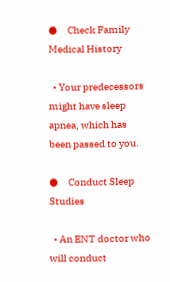●     Check Family Medical History

  • Your predecessors might have sleep apnea, which has been passed to you.

●     Conduct Sleep Studies

  • An ENT doctor who will conduct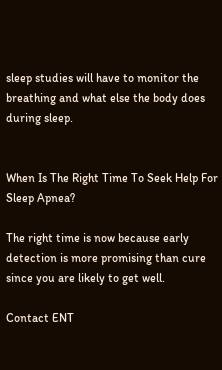sleep studies will have to monitor the breathing and what else the body does during sleep.


When Is The Right Time To Seek Help For Sleep Apnea?

The right time is now because early detection is more promising than cure since you are likely to get well.

Contact ENT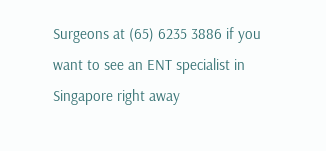Surgeons at (65) 6235 3886 if you want to see an ENT specialist in Singapore right away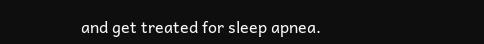and get treated for sleep apnea.